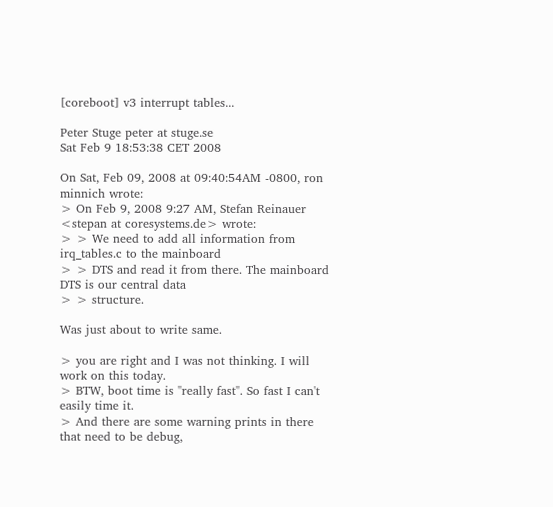[coreboot] v3 interrupt tables...

Peter Stuge peter at stuge.se
Sat Feb 9 18:53:38 CET 2008

On Sat, Feb 09, 2008 at 09:40:54AM -0800, ron minnich wrote:
> On Feb 9, 2008 9:27 AM, Stefan Reinauer <stepan at coresystems.de> wrote:
> > We need to add all information from irq_tables.c to the mainboard
> > DTS and read it from there. The mainboard DTS is our central data
> > structure.

Was just about to write same.

> you are right and I was not thinking. I will work on this today.
> BTW, boot time is "really fast". So fast I can't easily time it.
> And there are some warning prints in there that need to be debug,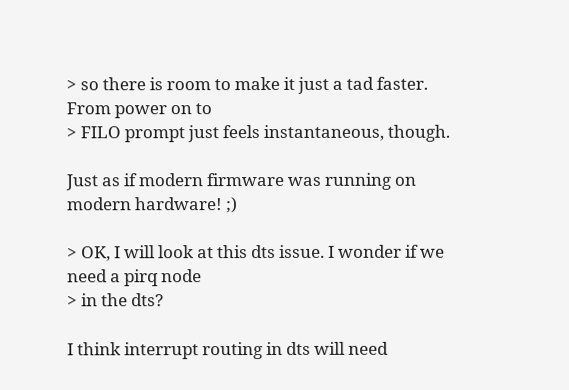> so there is room to make it just a tad faster. From power on to
> FILO prompt just feels instantaneous, though.

Just as if modern firmware was running on modern hardware! ;)

> OK, I will look at this dts issue. I wonder if we need a pirq node
> in the dts?

I think interrupt routing in dts will need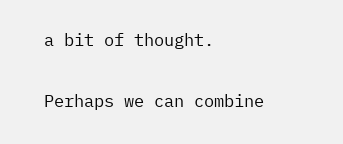a bit of thought.

Perhaps we can combine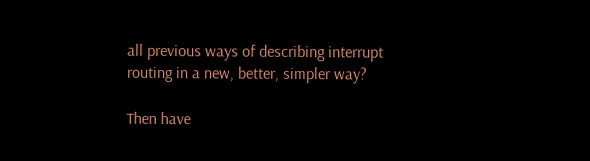all previous ways of describing interrupt
routing in a new, better, simpler way?

Then have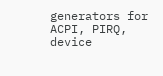generators for ACPI, PIRQ, device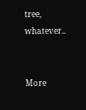tree, whatever..


More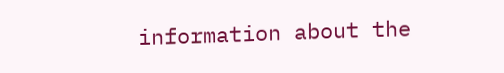information about the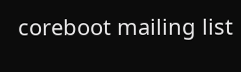coreboot mailing list